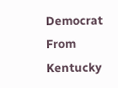Democrat From Kentucky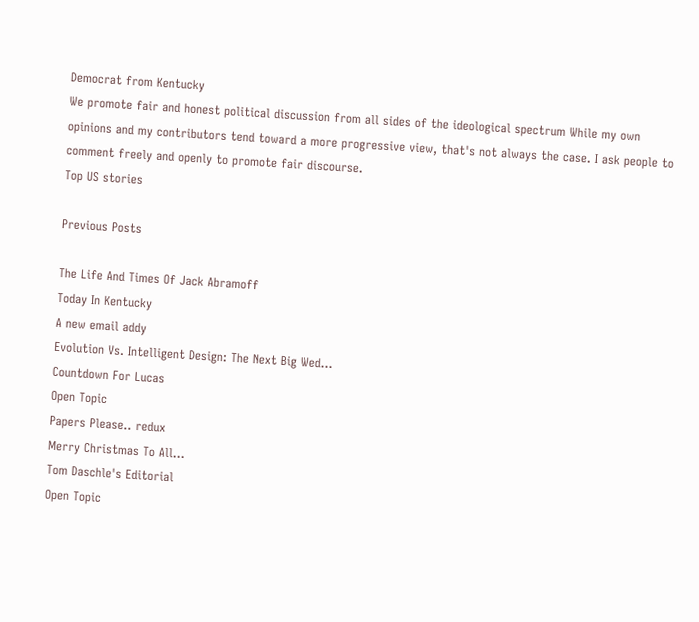Democrat from Kentucky
We promote fair and honest political discussion from all sides of the ideological spectrum While my own opinions and my contributors tend toward a more progressive view, that's not always the case. I ask people to comment freely and openly to promote fair discourse.
Top US stories

Previous Posts

The Life And Times Of Jack Abramoff
Today In Kentucky
A new email addy
Evolution Vs. Intelligent Design: The Next Big Wed...
Countdown For Lucas
Open Topic
Papers Please.. redux
Merry Christmas To All...
Tom Daschle's Editorial
Open Topic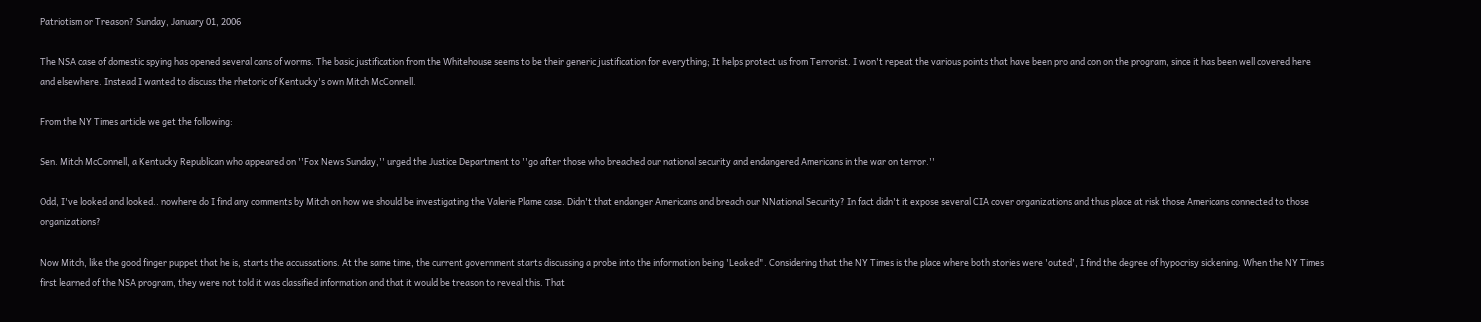Patriotism or Treason? Sunday, January 01, 2006

The NSA case of domestic spying has opened several cans of worms. The basic justification from the Whitehouse seems to be their generic justification for everything; It helps protect us from Terrorist. I won't repeat the various points that have been pro and con on the program, since it has been well covered here and elsewhere. Instead I wanted to discuss the rhetoric of Kentucky's own Mitch McConnell.

From the NY Times article we get the following:

Sen. Mitch McConnell, a Kentucky Republican who appeared on ''Fox News Sunday,'' urged the Justice Department to ''go after those who breached our national security and endangered Americans in the war on terror.''

Odd, I've looked and looked.. nowhere do I find any comments by Mitch on how we should be investigating the Valerie Plame case. Didn't that endanger Americans and breach our NNational Security? In fact didn't it expose several CIA cover organizations and thus place at risk those Americans connected to those organizations?

Now Mitch, like the good finger puppet that he is, starts the accussations. At the same time, the current government starts discussing a probe into the information being 'Leaked". Considering that the NY Times is the place where both stories were 'outed', I find the degree of hypocrisy sickening. When the NY Times first learned of the NSA program, they were not told it was classified information and that it would be treason to reveal this. That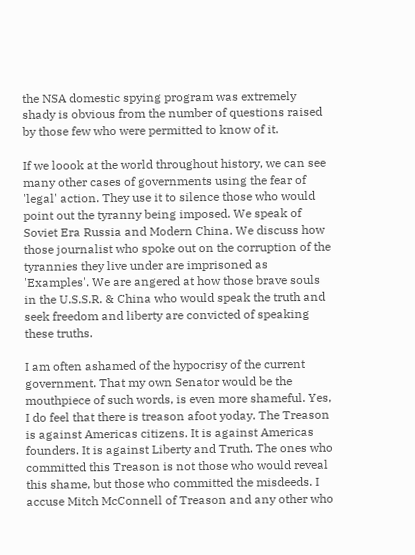the NSA domestic spying program was extremely shady is obvious from the number of questions raised by those few who were permitted to know of it.

If we loook at the world throughout history, we can see many other cases of governments using the fear of 'legal' action. They use it to silence those who would point out the tyranny being imposed. We speak of Soviet Era Russia and Modern China. We discuss how those journalist who spoke out on the corruption of the tyrannies they live under are imprisoned as 'Examples'. We are angered at how those brave souls in the U.S.S.R. & China who would speak the truth and seek freedom and liberty are convicted of speaking these truths.

I am often ashamed of the hypocrisy of the current government. That my own Senator would be the mouthpiece of such words, is even more shameful. Yes, I do feel that there is treason afoot yoday. The Treason is against Americas citizens. It is against Americas founders. It is against Liberty and Truth. The ones who committed this Treason is not those who would reveal this shame, but those who committed the misdeeds. I accuse Mitch McConnell of Treason and any other who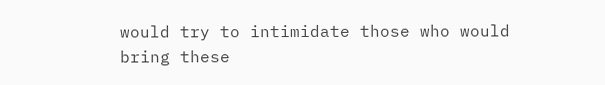would try to intimidate those who would bring these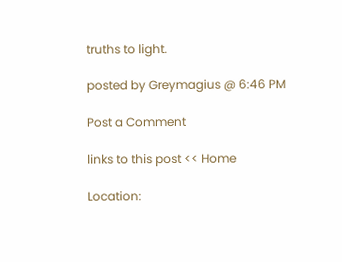truths to light.

posted by Greymagius @ 6:46 PM

Post a Comment

links to this post << Home

Location: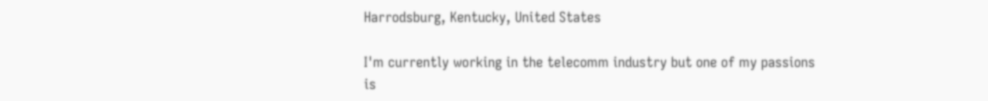Harrodsburg, Kentucky, United States

I'm currently working in the telecomm industry but one of my passions is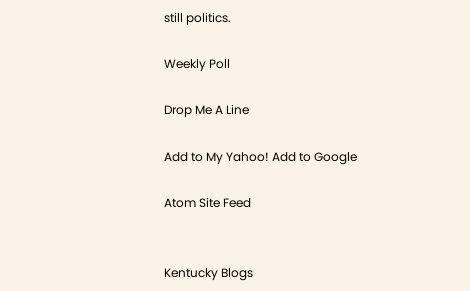still politics.

Weekly Poll

Drop Me A Line

Add to My Yahoo! Add to Google

Atom Site Feed


Kentucky Blogs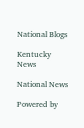National Blogs

Kentucky News

National News

Powered by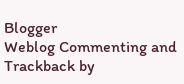Blogger
Weblog Commenting and Trackback by